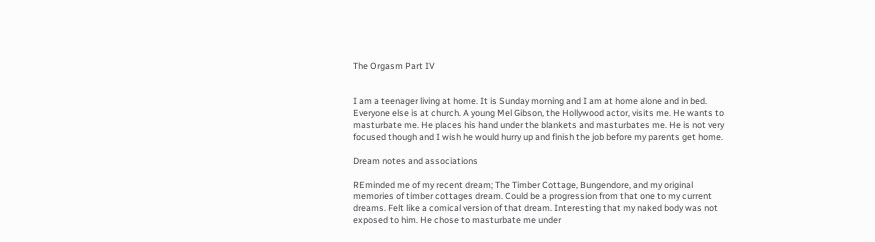The Orgasm Part IV


I am a teenager living at home. It is Sunday morning and I am at home alone and in bed. Everyone else is at church. A young Mel Gibson, the Hollywood actor, visits me. He wants to masturbate me. He places his hand under the blankets and masturbates me. He is not very focused though and I wish he would hurry up and finish the job before my parents get home.

Dream notes and associations

REminded me of my recent dream; The Timber Cottage, Bungendore, and my original memories of timber cottages dream. Could be a progression from that one to my current dreams. Felt like a comical version of that dream. Interesting that my naked body was not exposed to him. He chose to masturbate me under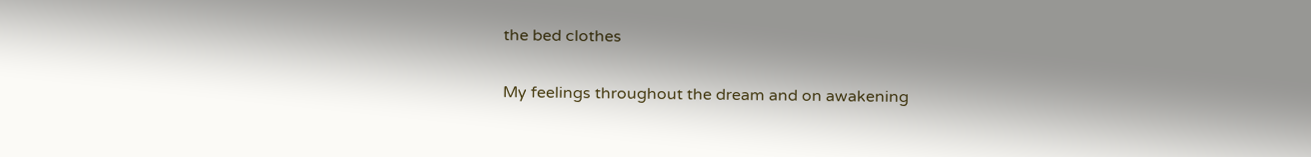the bed clothes

My feelings throughout the dream and on awakening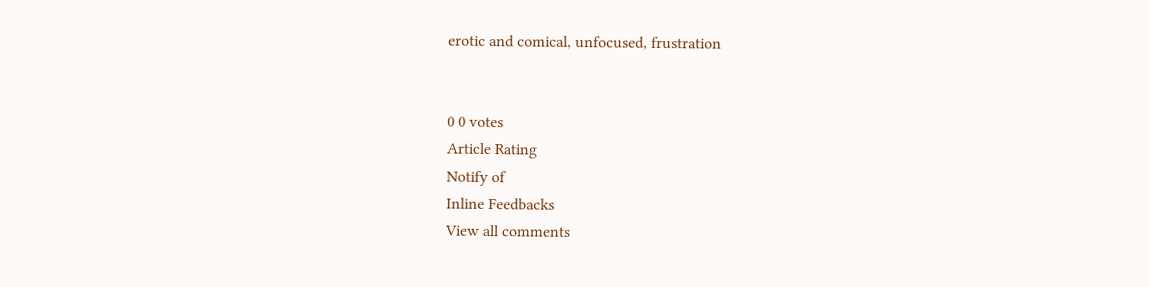erotic and comical, unfocused, frustration


0 0 votes
Article Rating
Notify of
Inline Feedbacks
View all comments